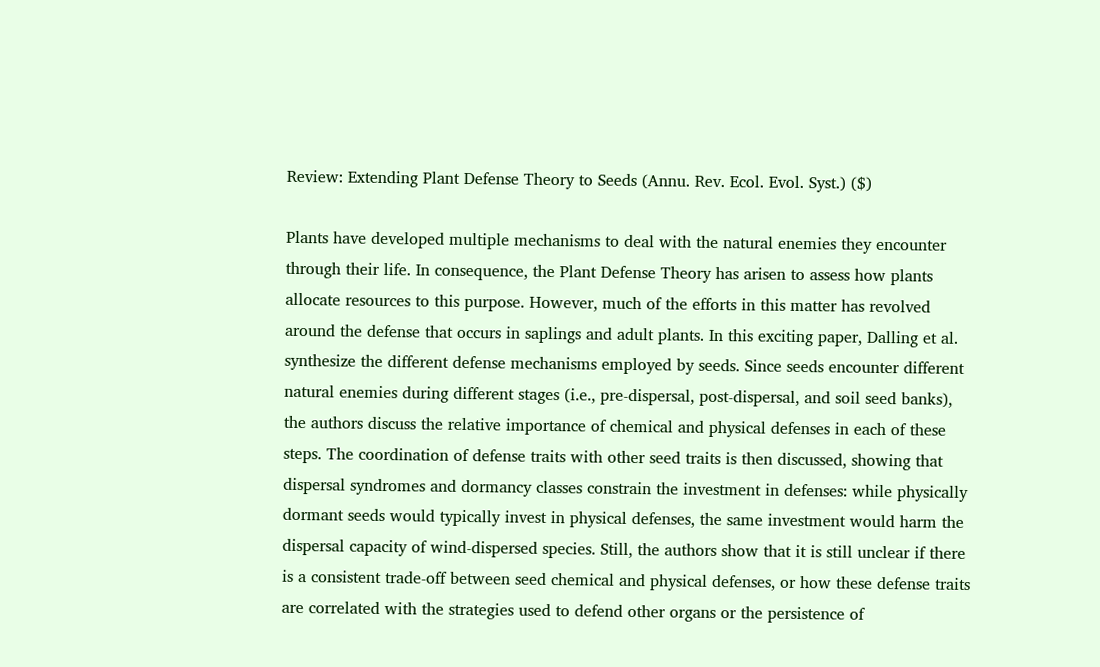Review: Extending Plant Defense Theory to Seeds (Annu. Rev. Ecol. Evol. Syst.) ($)

Plants have developed multiple mechanisms to deal with the natural enemies they encounter through their life. In consequence, the Plant Defense Theory has arisen to assess how plants allocate resources to this purpose. However, much of the efforts in this matter has revolved around the defense that occurs in saplings and adult plants. In this exciting paper, Dalling et al. synthesize the different defense mechanisms employed by seeds. Since seeds encounter different natural enemies during different stages (i.e., pre-dispersal, post-dispersal, and soil seed banks), the authors discuss the relative importance of chemical and physical defenses in each of these steps. The coordination of defense traits with other seed traits is then discussed, showing that dispersal syndromes and dormancy classes constrain the investment in defenses: while physically dormant seeds would typically invest in physical defenses, the same investment would harm the dispersal capacity of wind-dispersed species. Still, the authors show that it is still unclear if there is a consistent trade-off between seed chemical and physical defenses, or how these defense traits are correlated with the strategies used to defend other organs or the persistence of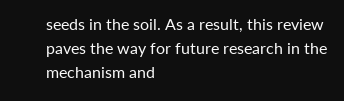seeds in the soil. As a result, this review paves the way for future research in the mechanism and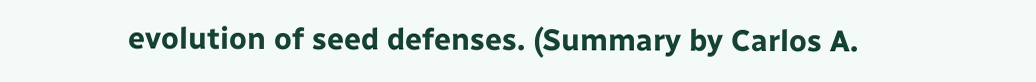evolution of seed defenses. (Summary by Carlos A.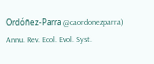Ordóñez-Parra @caordonezparra) Annu. Rev. Ecol. Evol. Syst.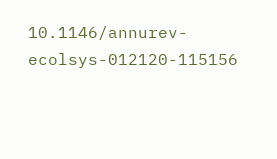10.1146/annurev-ecolsys-012120-115156